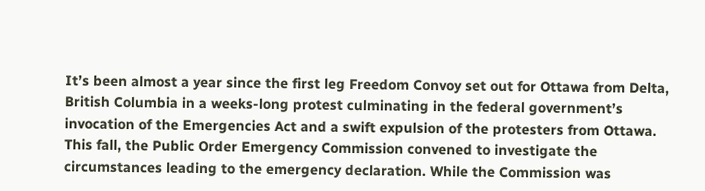It’s been almost a year since the first leg Freedom Convoy set out for Ottawa from Delta, British Columbia in a weeks-long protest culminating in the federal government’s invocation of the Emergencies Act and a swift expulsion of the protesters from Ottawa. This fall, the Public Order Emergency Commission convened to investigate the circumstances leading to the emergency declaration. While the Commission was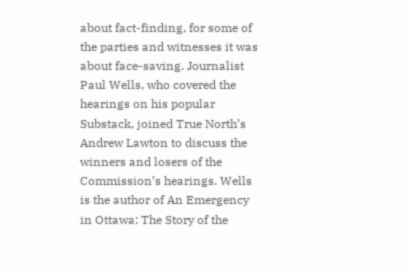about fact-finding, for some of the parties and witnesses it was about face-saving. Journalist Paul Wells, who covered the hearings on his popular Substack, joined True North’s Andrew Lawton to discuss the winners and losers of the Commission’s hearings. Wells is the author of An Emergency in Ottawa: The Story of the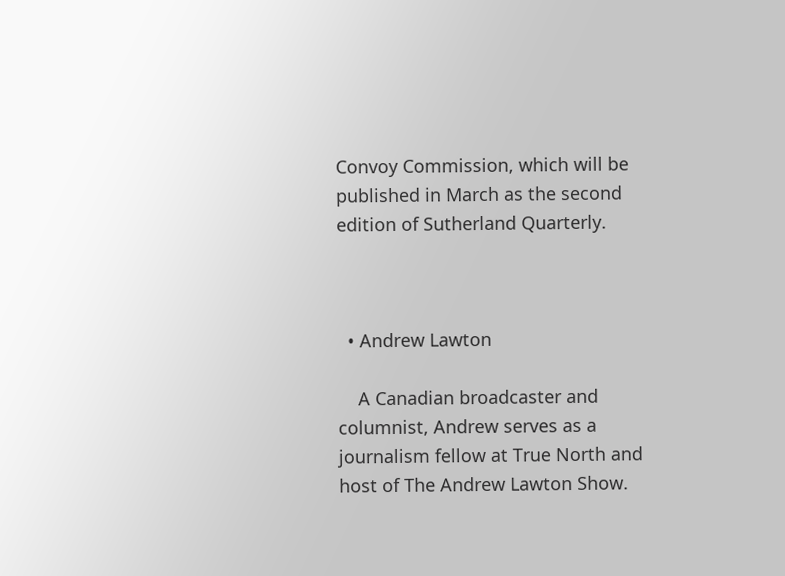Convoy Commission, which will be published in March as the second edition of Sutherland Quarterly.



  • Andrew Lawton

    A Canadian broadcaster and columnist, Andrew serves as a journalism fellow at True North and host of The Andrew Lawton Show.